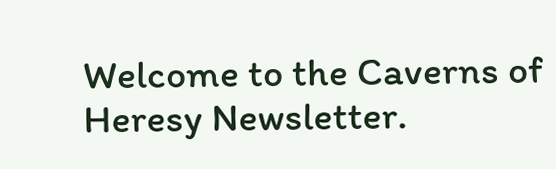Welcome to the Caverns of Heresy Newsletter.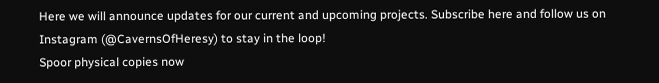Here we will announce updates for our current and upcoming projects. Subscribe here and follow us on Instagram (@CavernsOfHeresy) to stay in the loop!
Spoor physical copies now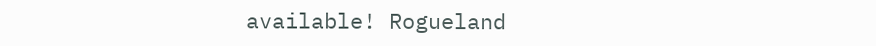available! Rogueland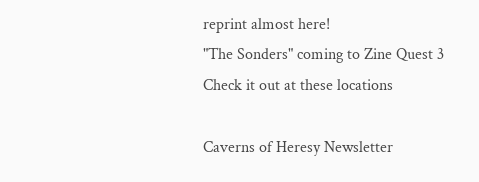reprint almost here!
"The Sonders" coming to Zine Quest 3
Check it out at these locations

Caverns of Heresy Newsletter